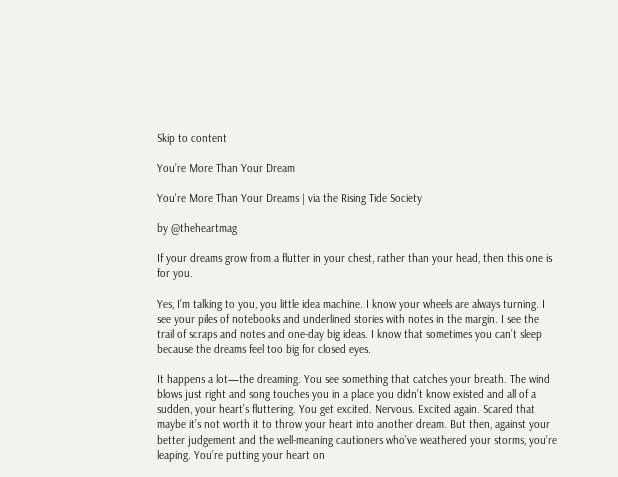Skip to content

You’re More Than Your Dream

You're More Than Your Dreams | via the Rising Tide Society

by @theheartmag

If your dreams grow from a flutter in your chest, rather than your head, then this one is for you.

Yes, I’m talking to you, you little idea machine. I know your wheels are always turning. I see your piles of notebooks and underlined stories with notes in the margin. I see the trail of scraps and notes and one-day big ideas. I know that sometimes you can’t sleep because the dreams feel too big for closed eyes.

It happens a lot—the dreaming. You see something that catches your breath. The wind blows just right and song touches you in a place you didn’t know existed and all of a sudden, your heart’s fluttering. You get excited. Nervous. Excited again. Scared that maybe it’s not worth it to throw your heart into another dream. But then, against your better judgement and the well-meaning cautioners who’ve weathered your storms, you’re leaping. You’re putting your heart on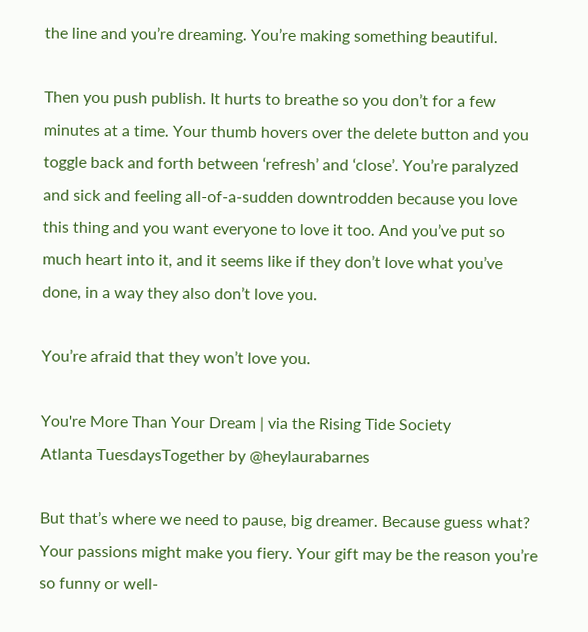the line and you’re dreaming. You’re making something beautiful.

Then you push publish. It hurts to breathe so you don’t for a few minutes at a time. Your thumb hovers over the delete button and you toggle back and forth between ‘refresh’ and ‘close’. You’re paralyzed and sick and feeling all-of-a-sudden downtrodden because you love this thing and you want everyone to love it too. And you’ve put so much heart into it, and it seems like if they don’t love what you’ve done, in a way they also don’t love you.

You’re afraid that they won’t love you.

You're More Than Your Dream | via the Rising Tide Society
Atlanta TuesdaysTogether by @heylaurabarnes

But that’s where we need to pause, big dreamer. Because guess what? Your passions might make you fiery. Your gift may be the reason you’re so funny or well-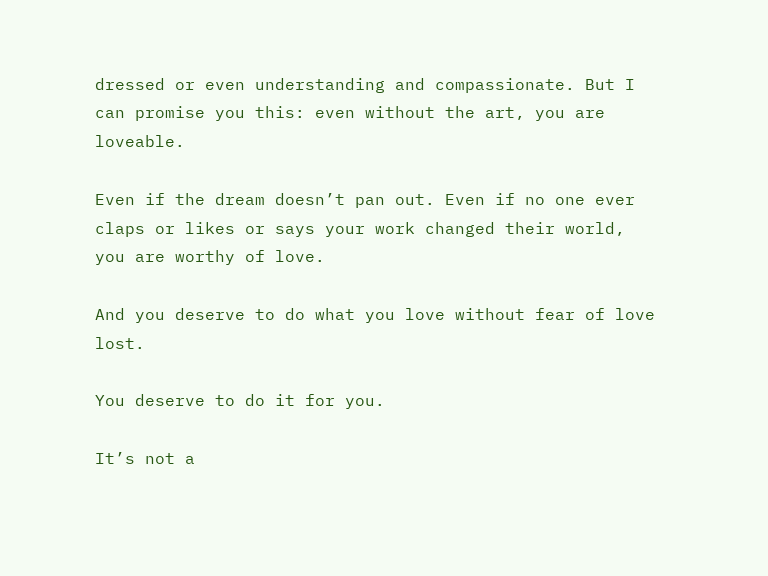dressed or even understanding and compassionate. But I can promise you this: even without the art, you are loveable.

Even if the dream doesn’t pan out. Even if no one ever claps or likes or says your work changed their world, you are worthy of love.

And you deserve to do what you love without fear of love lost.

You deserve to do it for you.

It’s not a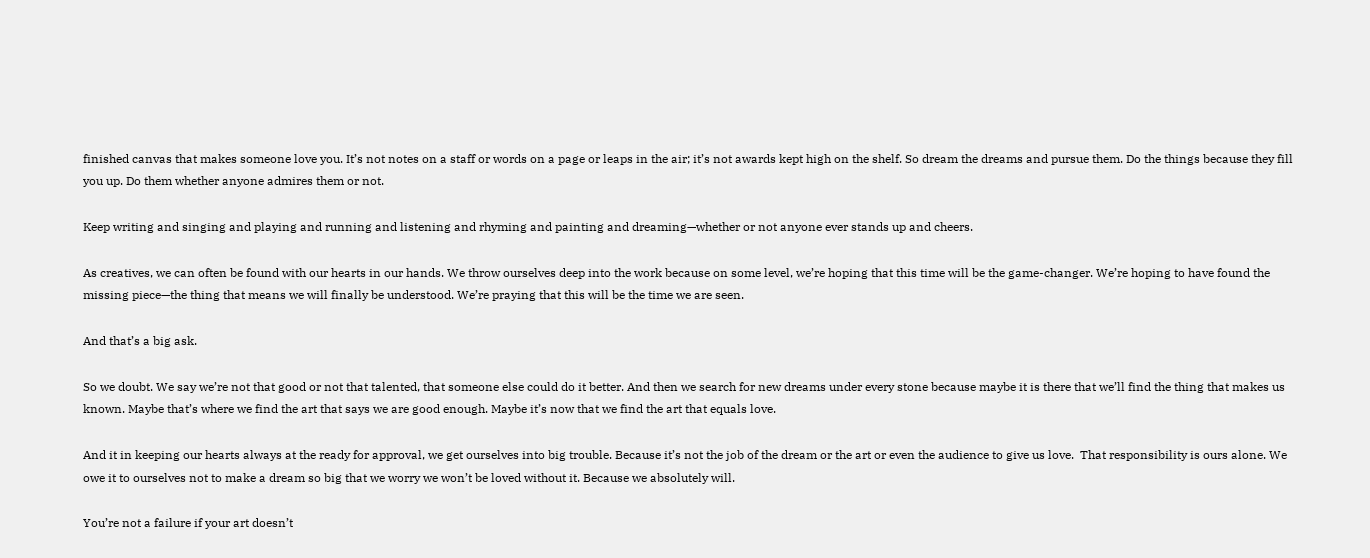finished canvas that makes someone love you. It’s not notes on a staff or words on a page or leaps in the air; it’s not awards kept high on the shelf. So dream the dreams and pursue them. Do the things because they fill you up. Do them whether anyone admires them or not.

Keep writing and singing and playing and running and listening and rhyming and painting and dreaming—whether or not anyone ever stands up and cheers.

As creatives, we can often be found with our hearts in our hands. We throw ourselves deep into the work because on some level, we’re hoping that this time will be the game-changer. We’re hoping to have found the missing piece—the thing that means we will finally be understood. We’re praying that this will be the time we are seen.

And that’s a big ask.

So we doubt. We say we’re not that good or not that talented, that someone else could do it better. And then we search for new dreams under every stone because maybe it is there that we’ll find the thing that makes us known. Maybe that’s where we find the art that says we are good enough. Maybe it’s now that we find the art that equals love.

And it in keeping our hearts always at the ready for approval, we get ourselves into big trouble. Because it’s not the job of the dream or the art or even the audience to give us love.  That responsibility is ours alone. We owe it to ourselves not to make a dream so big that we worry we won’t be loved without it. Because we absolutely will.

You’re not a failure if your art doesn’t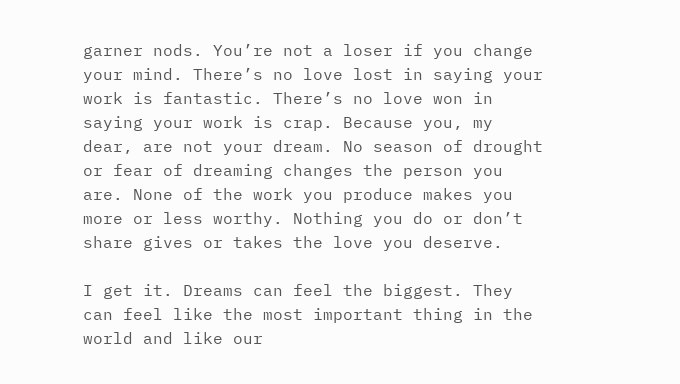garner nods. You’re not a loser if you change your mind. There’s no love lost in saying your work is fantastic. There’s no love won in saying your work is crap. Because you, my dear, are not your dream. No season of drought or fear of dreaming changes the person you are. None of the work you produce makes you more or less worthy. Nothing you do or don’t share gives or takes the love you deserve.

I get it. Dreams can feel the biggest. They can feel like the most important thing in the world and like our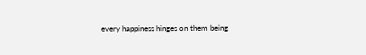every happiness hinges on them being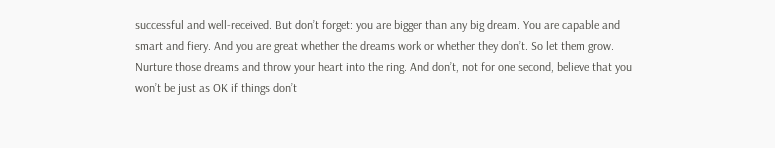successful and well-received. But don’t forget: you are bigger than any big dream. You are capable and smart and fiery. And you are great whether the dreams work or whether they don’t. So let them grow. Nurture those dreams and throw your heart into the ring. And don’t, not for one second, believe that you won’t be just as OK if things don’t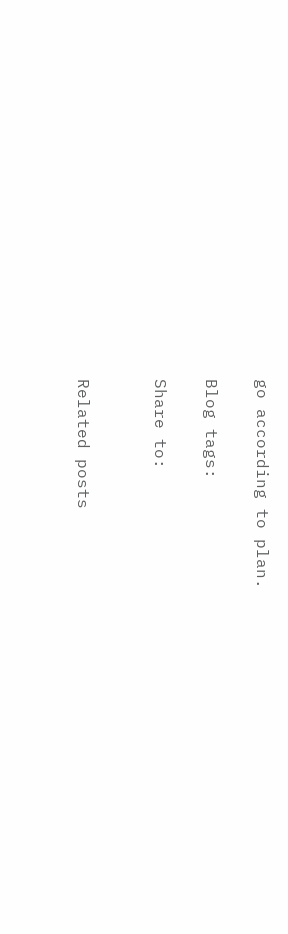go according to plan.

Blog tags:

Share to:


Related posts